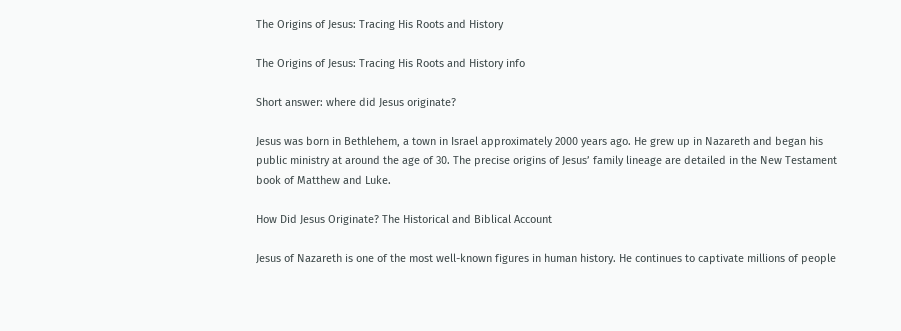The Origins of Jesus: Tracing His Roots and History

The Origins of Jesus: Tracing His Roots and History info

Short answer: where did Jesus originate?

Jesus was born in Bethlehem, a town in Israel approximately 2000 years ago. He grew up in Nazareth and began his public ministry at around the age of 30. The precise origins of Jesus’ family lineage are detailed in the New Testament book of Matthew and Luke.

How Did Jesus Originate? The Historical and Biblical Account

Jesus of Nazareth is one of the most well-known figures in human history. He continues to captivate millions of people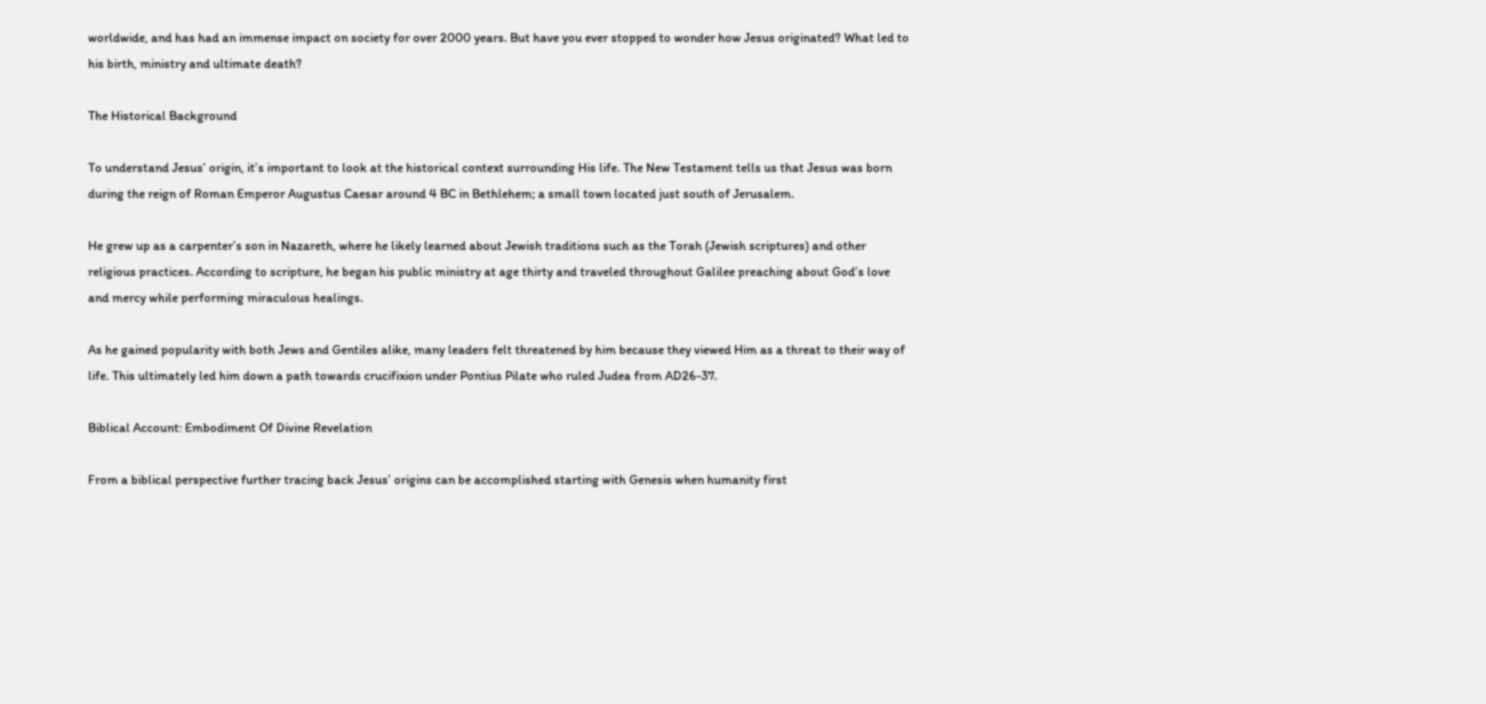worldwide, and has had an immense impact on society for over 2000 years. But have you ever stopped to wonder how Jesus originated? What led to his birth, ministry and ultimate death?

The Historical Background

To understand Jesus’ origin, it’s important to look at the historical context surrounding His life. The New Testament tells us that Jesus was born during the reign of Roman Emperor Augustus Caesar around 4 BC in Bethlehem; a small town located just south of Jerusalem.

He grew up as a carpenter’s son in Nazareth, where he likely learned about Jewish traditions such as the Torah (Jewish scriptures) and other religious practices. According to scripture, he began his public ministry at age thirty and traveled throughout Galilee preaching about God’s love and mercy while performing miraculous healings.

As he gained popularity with both Jews and Gentiles alike, many leaders felt threatened by him because they viewed Him as a threat to their way of life. This ultimately led him down a path towards crucifixion under Pontius Pilate who ruled Judea from AD26-37.

Biblical Account: Embodiment Of Divine Revelation

From a biblical perspective further tracing back Jesus’ origins can be accomplished starting with Genesis when humanity first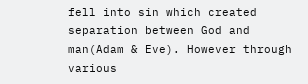fell into sin which created separation between God and man(Adam & Eve). However through various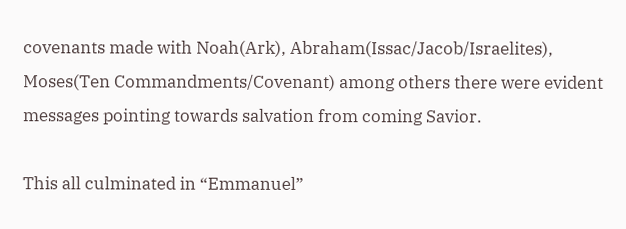covenants made with Noah(Ark), Abraham(Issac/Jacob/Israelites), Moses(Ten Commandments/Covenant) among others there were evident messages pointing towards salvation from coming Savior.

This all culminated in “Emmanuel”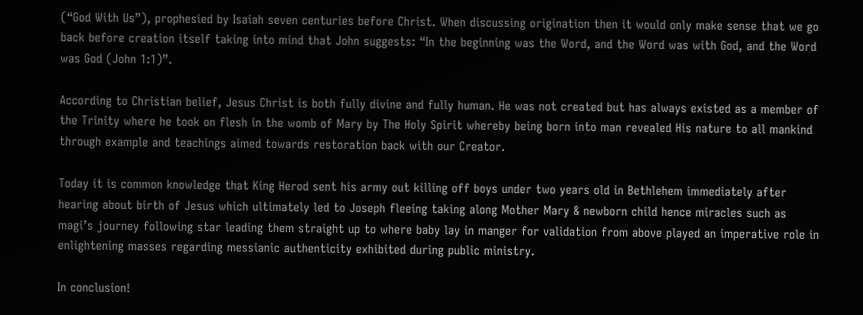(“God With Us”), prophesied by Isaiah seven centuries before Christ. When discussing origination then it would only make sense that we go back before creation itself taking into mind that John suggests: “In the beginning was the Word, and the Word was with God, and the Word was God (John 1:1)”.

According to Christian belief, Jesus Christ is both fully divine and fully human. He was not created but has always existed as a member of the Trinity where he took on flesh in the womb of Mary by The Holy Spirit whereby being born into man revealed His nature to all mankind through example and teachings aimed towards restoration back with our Creator.

Today it is common knowledge that King Herod sent his army out killing off boys under two years old in Bethlehem immediately after hearing about birth of Jesus which ultimately led to Joseph fleeing taking along Mother Mary & newborn child hence miracles such as magi’s journey following star leading them straight up to where baby lay in manger for validation from above played an imperative role in enlightening masses regarding messianic authenticity exhibited during public ministry.

In conclusion!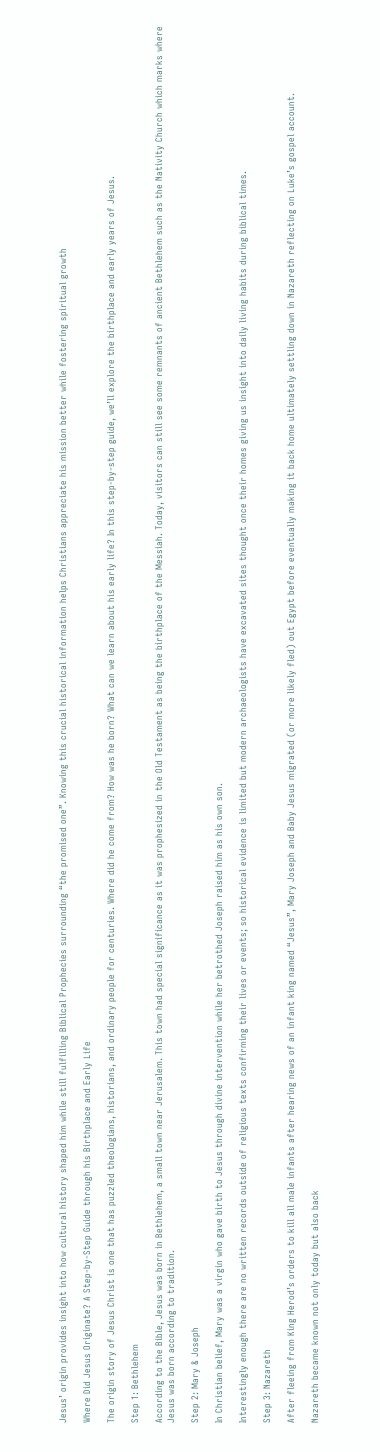Jesus’ origin provides insight into how cultural history shaped him while still fulfilling Biblical Prophecies surrounding “the promised one”. Knowing this crucial historical information helps Christians appreciate his mission better while fostering spiritual growth

Where Did Jesus Originate? A Step-by-Step Guide through his Birthplace and Early Life

The origin story of Jesus Christ is one that has puzzled theologians, historians, and ordinary people for centuries. Where did he come from? How was he born? What can we learn about his early life? In this step-by-step guide, we’ll explore the birthplace and early years of Jesus.

Step 1: Bethlehem

According to the Bible, Jesus was born in Bethlehem, a small town near Jerusalem. This town had special significance as it was prophesized in the Old Testament as being the birthplace of the Messiah. Today, visitors can still see some remnants of ancient Bethlehem such as the Nativity Church which marks where Jesus was born according to tradition.

Step 2: Mary & Joseph

In Christian belief, Mary was a virgin who gave birth to Jesus through divine intervention while her betrothed Joseph raised him as his own son.

Interestingly enough there are no written records outside of religious texts confirming their lives or events; so historical evidence is limited but modern archaeologists have excavated sites thought once their homes giving us insight into daily living habits during biblical times.

Step 3: Nazareth

After fleeing from King Herod’s orders to kill all male infants after hearing news of an infant king named “Jesus”, Mary Joseph and Baby Jesus migrated (or more likely fled) out Egypt before eventually making it back home ultimately settling down in Nazareth reflecting on Luke’s gospel account.

Nazareth became known not only today but also back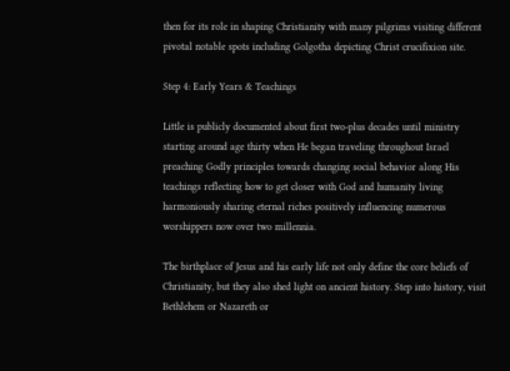then for its role in shaping Christianity with many pilgrims visiting different pivotal notable spots including Golgotha depicting Christ crucifixion site.

Step 4: Early Years & Teachings

Little is publicly documented about first two-plus decades until ministry starting around age thirty when He began traveling throughout Israel preaching Godly principles towards changing social behavior along His teachings reflecting how to get closer with God and humanity living harmoniously sharing eternal riches positively influencing numerous worshippers now over two millennia.

The birthplace of Jesus and his early life not only define the core beliefs of Christianity, but they also shed light on ancient history. Step into history, visit Bethlehem or Nazareth or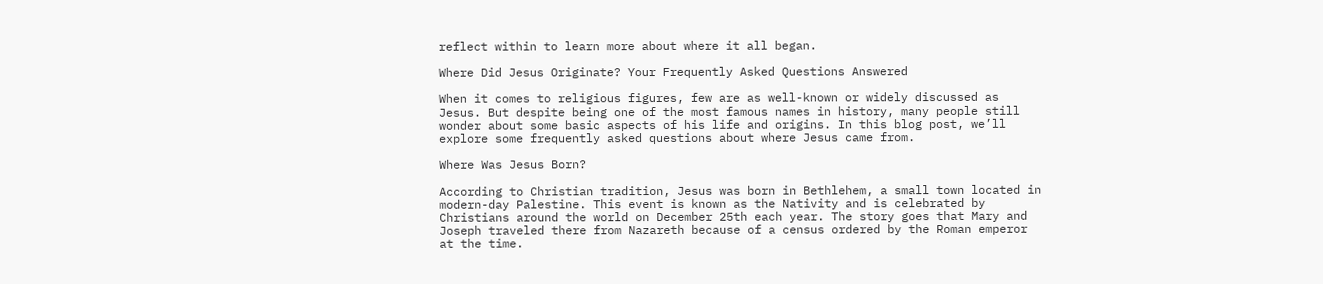reflect within to learn more about where it all began.

Where Did Jesus Originate? Your Frequently Asked Questions Answered

When it comes to religious figures, few are as well-known or widely discussed as Jesus. But despite being one of the most famous names in history, many people still wonder about some basic aspects of his life and origins. In this blog post, we’ll explore some frequently asked questions about where Jesus came from.

Where Was Jesus Born?

According to Christian tradition, Jesus was born in Bethlehem, a small town located in modern-day Palestine. This event is known as the Nativity and is celebrated by Christians around the world on December 25th each year. The story goes that Mary and Joseph traveled there from Nazareth because of a census ordered by the Roman emperor at the time.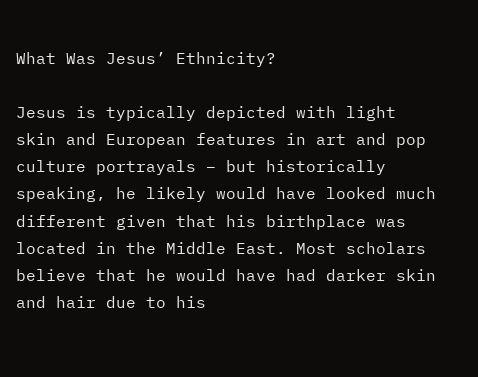What Was Jesus’ Ethnicity?

Jesus is typically depicted with light skin and European features in art and pop culture portrayals – but historically speaking, he likely would have looked much different given that his birthplace was located in the Middle East. Most scholars believe that he would have had darker skin and hair due to his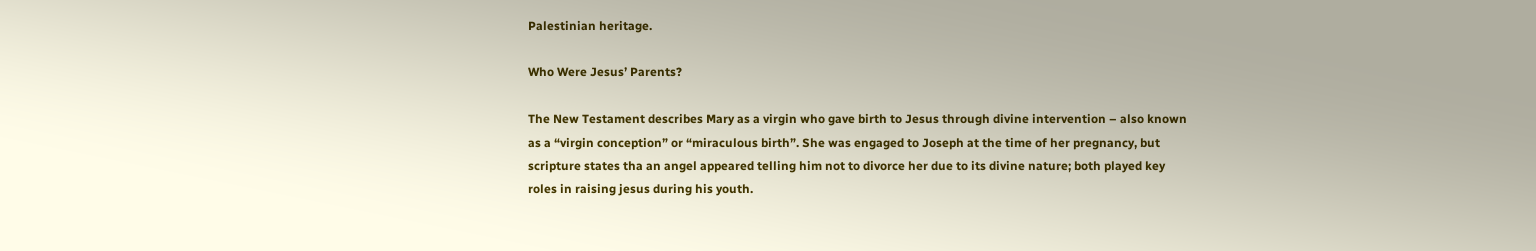Palestinian heritage.

Who Were Jesus’ Parents?

The New Testament describes Mary as a virgin who gave birth to Jesus through divine intervention – also known as a “virgin conception” or “miraculous birth”. She was engaged to Joseph at the time of her pregnancy, but scripture states tha an angel appeared telling him not to divorce her due to its divine nature; both played key roles in raising jesus during his youth.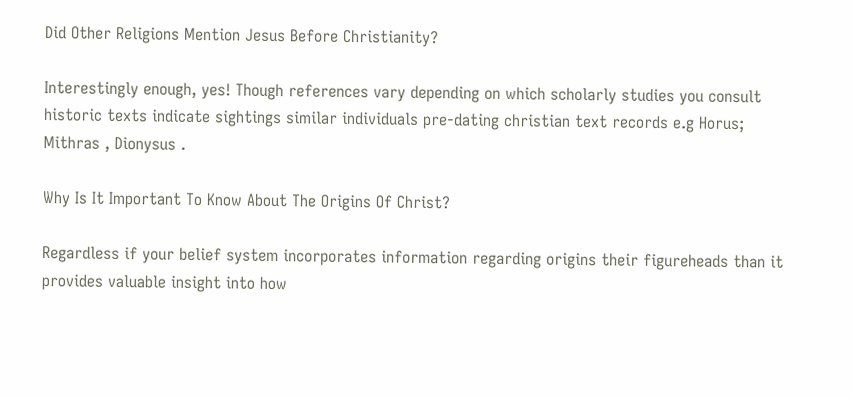Did Other Religions Mention Jesus Before Christianity?

Interestingly enough, yes! Though references vary depending on which scholarly studies you consult historic texts indicate sightings similar individuals pre-dating christian text records e.g Horus; Mithras , Dionysus .

Why Is It Important To Know About The Origins Of Christ?

Regardless if your belief system incorporates information regarding origins their figureheads than it provides valuable insight into how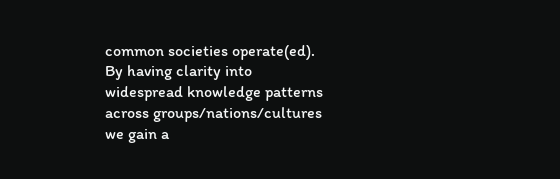common societies operate(ed). By having clarity into widespread knowledge patterns across groups/nations/cultures we gain a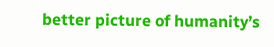better picture of humanity’s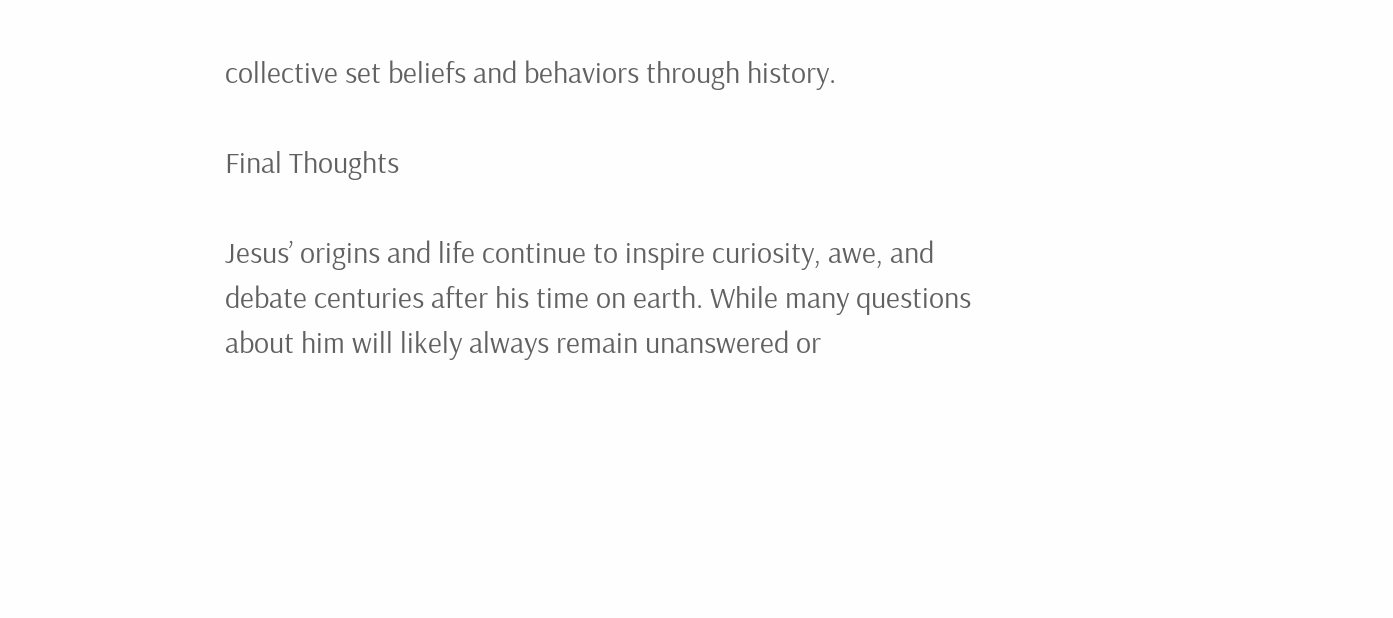collective set beliefs and behaviors through history.

Final Thoughts

Jesus’ origins and life continue to inspire curiosity, awe, and debate centuries after his time on earth. While many questions about him will likely always remain unanswered or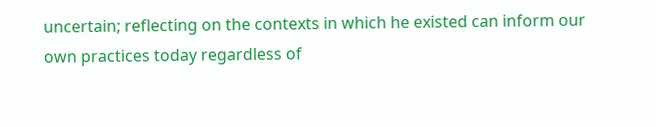uncertain; reflecting on the contexts in which he existed can inform our own practices today regardless of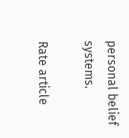personal belief systems.

Rate article